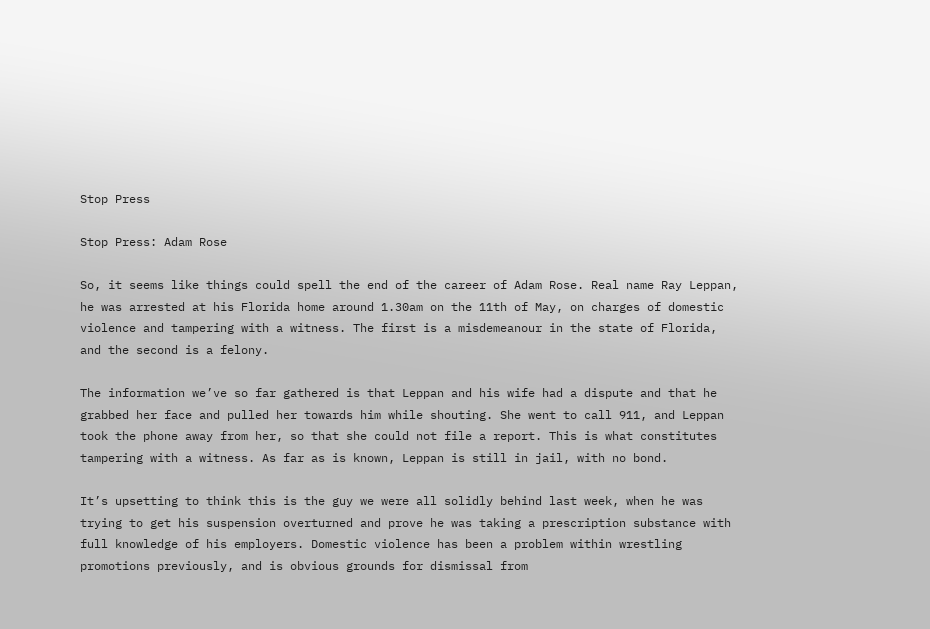Stop Press

Stop Press: Adam Rose

So, it seems like things could spell the end of the career of Adam Rose. Real name Ray Leppan, he was arrested at his Florida home around 1.30am on the 11th of May, on charges of domestic violence and tampering with a witness. The first is a misdemeanour in the state of Florida, and the second is a felony.

The information we’ve so far gathered is that Leppan and his wife had a dispute and that he grabbed her face and pulled her towards him while shouting. She went to call 911, and Leppan took the phone away from her, so that she could not file a report. This is what constitutes tampering with a witness. As far as is known, Leppan is still in jail, with no bond.

It’s upsetting to think this is the guy we were all solidly behind last week, when he was trying to get his suspension overturned and prove he was taking a prescription substance with full knowledge of his employers. Domestic violence has been a problem within wrestling promotions previously, and is obvious grounds for dismissal from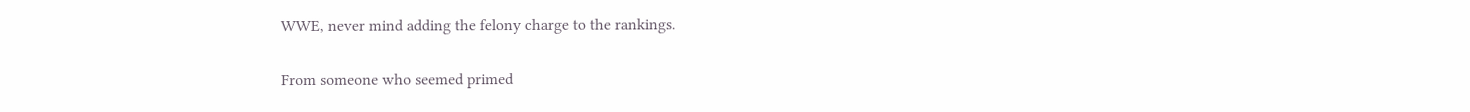WWE, never mind adding the felony charge to the rankings.

From someone who seemed primed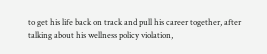to get his life back on track and pull his career together, after talking about his wellness policy violation,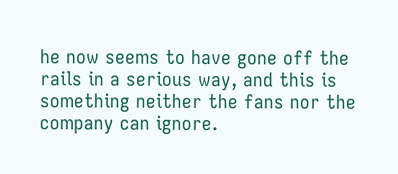he now seems to have gone off the rails in a serious way, and this is something neither the fans nor the company can ignore.